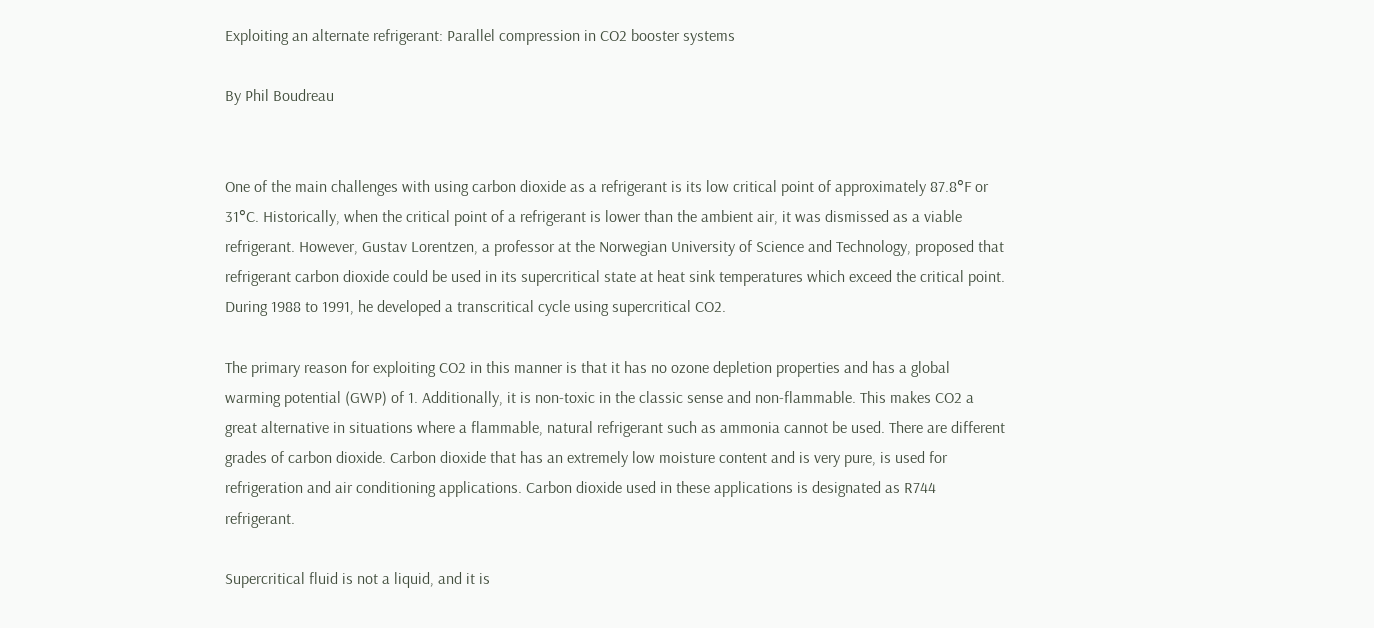Exploiting an alternate refrigerant: Parallel compression in CO2 booster systems

By Phil Boudreau


One of the main challenges with using carbon dioxide as a refrigerant is its low critical point of approximately 87.8°F or 31°C. Historically, when the critical point of a refrigerant is lower than the ambient air, it was dismissed as a viable refrigerant. However, Gustav Lorentzen, a professor at the Norwegian University of Science and Technology, proposed that refrigerant carbon dioxide could be used in its supercritical state at heat sink temperatures which exceed the critical point. During 1988 to 1991, he developed a transcritical cycle using supercritical CO2.

The primary reason for exploiting CO2 in this manner is that it has no ozone depletion properties and has a global warming potential (GWP) of 1. Additionally, it is non-toxic in the classic sense and non-flammable. This makes CO2 a great alternative in situations where a flammable, natural refrigerant such as ammonia cannot be used. There are different grades of carbon dioxide. Carbon dioxide that has an extremely low moisture content and is very pure, is used for refrigeration and air conditioning applications. Carbon dioxide used in these applications is designated as R744 refrigerant.

Supercritical fluid is not a liquid, and it is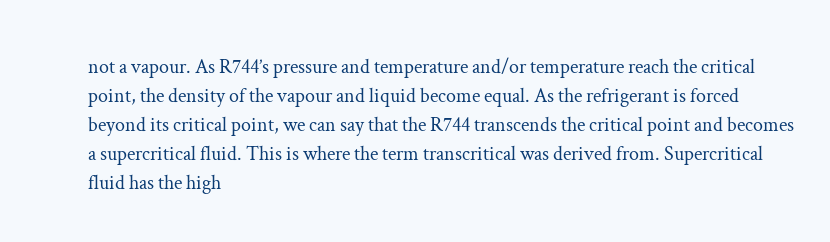not a vapour. As R744’s pressure and temperature and/or temperature reach the critical point, the density of the vapour and liquid become equal. As the refrigerant is forced beyond its critical point, we can say that the R744 transcends the critical point and becomes a supercritical fluid. This is where the term transcritical was derived from. Supercritical fluid has the high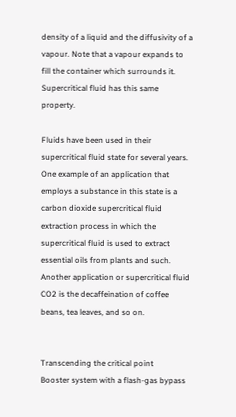density of a liquid and the diffusivity of a vapour. Note that a vapour expands to fill the container which surrounds it. Supercritical fluid has this same property.

Fluids have been used in their supercritical fluid state for several years. One example of an application that employs a substance in this state is a carbon dioxide supercritical fluid extraction process in which the supercritical fluid is used to extract essential oils from plants and such. Another application or supercritical fluid CO2 is the decaffeination of coffee beans, tea leaves, and so on.


Transcending the critical point
Booster system with a flash-gas bypass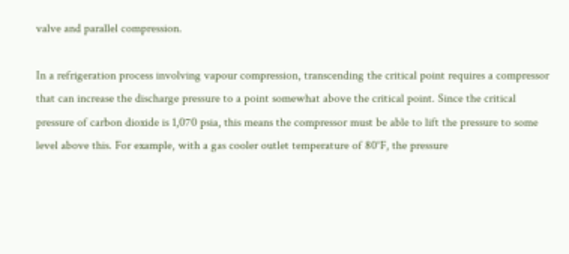valve and parallel compression.

In a refrigeration process involving vapour compression, transcending the critical point requires a compressor that can increase the discharge pressure to a point somewhat above the critical point. Since the critical pressure of carbon dioxide is 1,070 psia, this means the compressor must be able to lift the pressure to some level above this. For example, with a gas cooler outlet temperature of 80°F, the pressure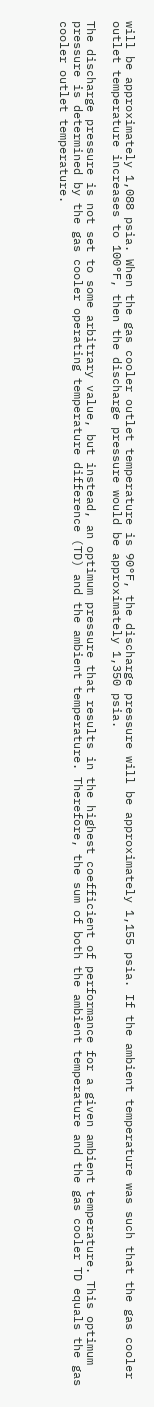will be approximately 1,088 psia. When the gas cooler outlet temperature is 90°F, the discharge pressure will be approximately 1,155 psia. If the ambient temperature was such that the gas cooler outlet temperature increases to 100°F, then the discharge pressure would be approximately 1,350 psia.

The discharge pressure is not set to some arbitrary value, but instead, an optimum pressure that results in the highest coefficient of performance for a given ambient temperature. This optimum pressure is determined by the gas cooler operating temperature difference (TD) and the ambient temperature. Therefore, the sum of both the ambient temperature and the gas cooler TD equals the gas cooler outlet temperature.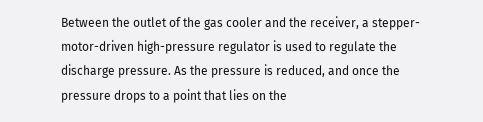Between the outlet of the gas cooler and the receiver, a stepper-motor-driven high-pressure regulator is used to regulate the discharge pressure. As the pressure is reduced, and once the pressure drops to a point that lies on the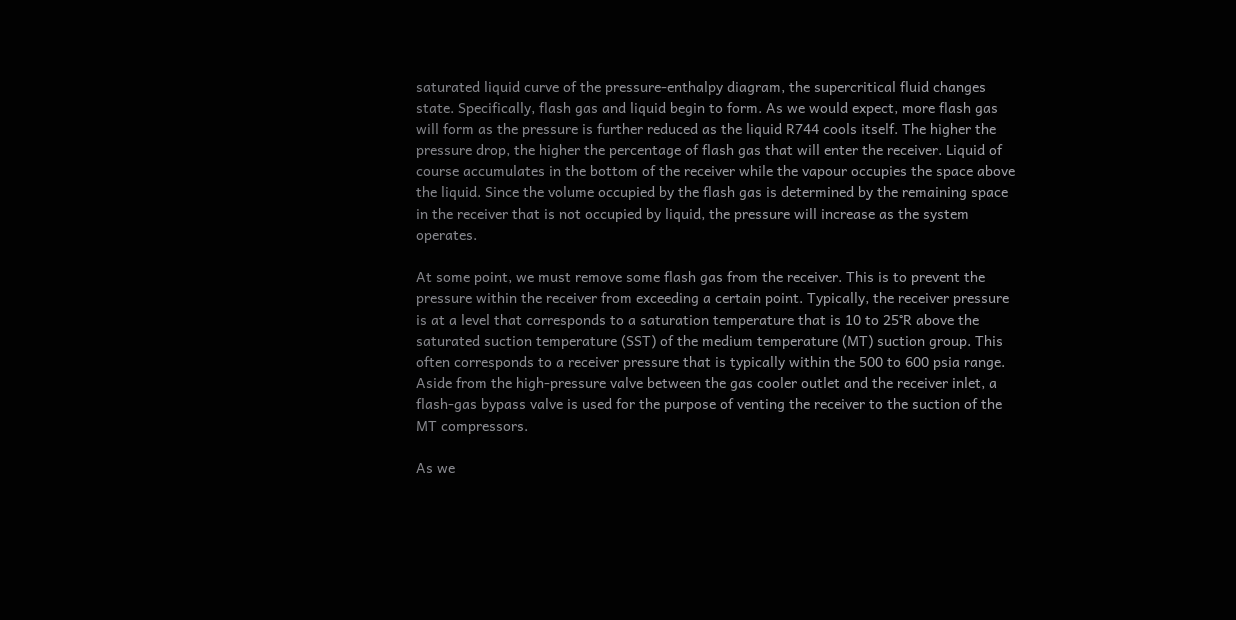saturated liquid curve of the pressure-enthalpy diagram, the supercritical fluid changes state. Specifically, flash gas and liquid begin to form. As we would expect, more flash gas will form as the pressure is further reduced as the liquid R744 cools itself. The higher the pressure drop, the higher the percentage of flash gas that will enter the receiver. Liquid of course accumulates in the bottom of the receiver while the vapour occupies the space above the liquid. Since the volume occupied by the flash gas is determined by the remaining space in the receiver that is not occupied by liquid, the pressure will increase as the system operates.

At some point, we must remove some flash gas from the receiver. This is to prevent the pressure within the receiver from exceeding a certain point. Typically, the receiver pressure is at a level that corresponds to a saturation temperature that is 10 to 25°R above the saturated suction temperature (SST) of the medium temperature (MT) suction group. This often corresponds to a receiver pressure that is typically within the 500 to 600 psia range. Aside from the high-pressure valve between the gas cooler outlet and the receiver inlet, a flash-gas bypass valve is used for the purpose of venting the receiver to the suction of the MT compressors.

As we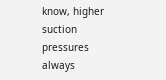know, higher suction pressures always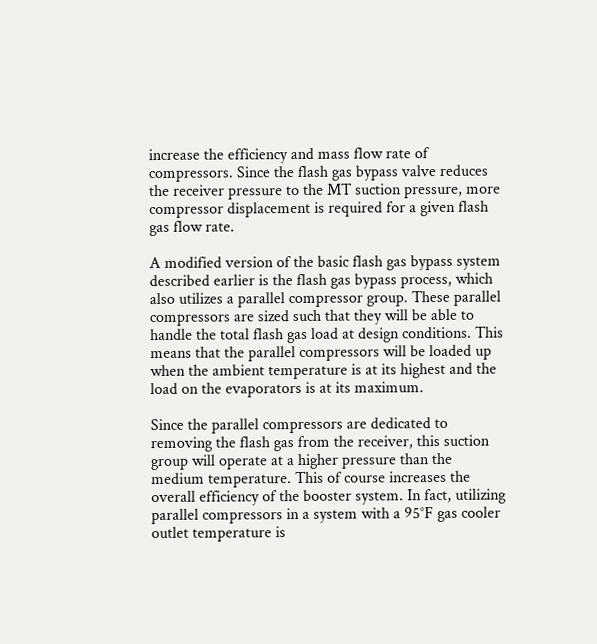increase the efficiency and mass flow rate of compressors. Since the flash gas bypass valve reduces the receiver pressure to the MT suction pressure, more compressor displacement is required for a given flash gas flow rate.

A modified version of the basic flash gas bypass system described earlier is the flash gas bypass process, which also utilizes a parallel compressor group. These parallel compressors are sized such that they will be able to handle the total flash gas load at design conditions. This means that the parallel compressors will be loaded up when the ambient temperature is at its highest and the load on the evaporators is at its maximum.

Since the parallel compressors are dedicated to removing the flash gas from the receiver, this suction group will operate at a higher pressure than the medium temperature. This of course increases the overall efficiency of the booster system. In fact, utilizing parallel compressors in a system with a 95°F gas cooler outlet temperature is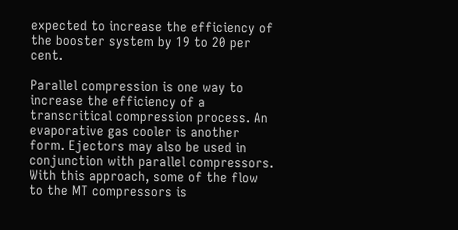expected to increase the efficiency of the booster system by 19 to 20 per cent.

Parallel compression is one way to increase the efficiency of a transcritical compression process. An evaporative gas cooler is another form. Ejectors may also be used in conjunction with parallel compressors. With this approach, some of the flow to the MT compressors is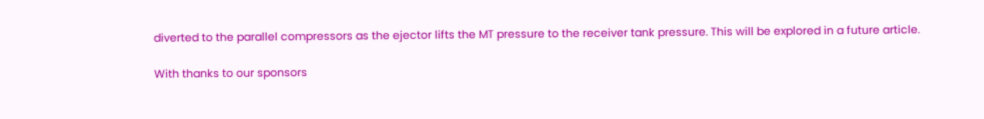diverted to the parallel compressors as the ejector lifts the MT pressure to the receiver tank pressure. This will be explored in a future article.

With thanks to our sponsors